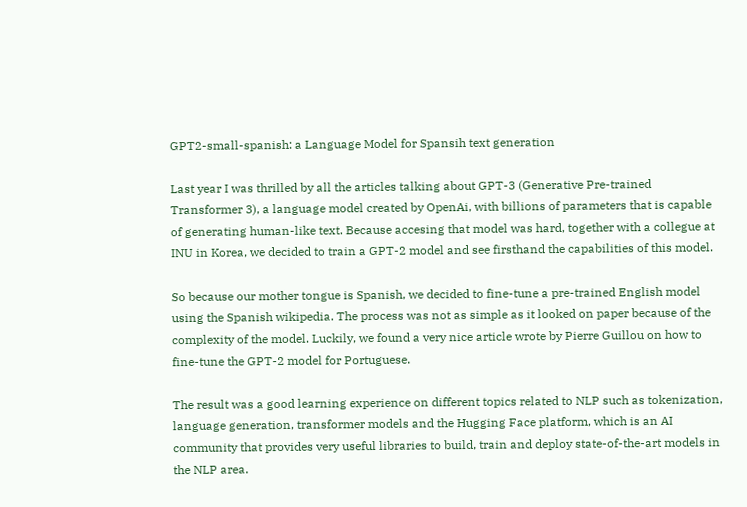GPT2-small-spanish: a Language Model for Spansih text generation

Last year I was thrilled by all the articles talking about GPT-3 (Generative Pre-trained Transformer 3), a language model created by OpenAi, with billions of parameters that is capable of generating human-like text. Because accesing that model was hard, together with a collegue at INU in Korea, we decided to train a GPT-2 model and see firsthand the capabilities of this model.

So because our mother tongue is Spanish, we decided to fine-tune a pre-trained English model using the Spanish wikipedia. The process was not as simple as it looked on paper because of the complexity of the model. Luckily, we found a very nice article wrote by Pierre Guillou on how to fine-tune the GPT-2 model for Portuguese.

The result was a good learning experience on different topics related to NLP such as tokenization, language generation, transformer models and the Hugging Face platform, which is an AI community that provides very useful libraries to build, train and deploy state-of-the-art models in the NLP area.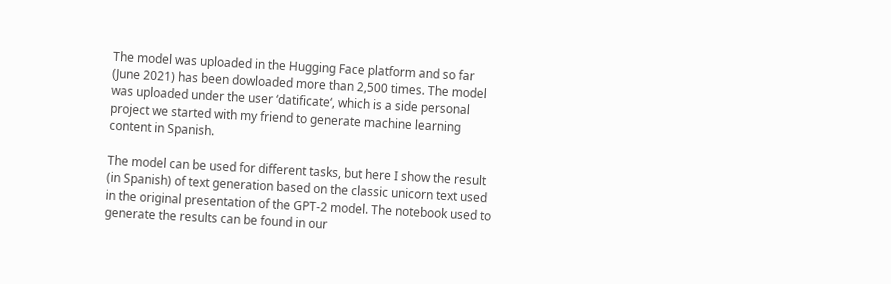The model was uploaded in the Hugging Face platform and so far (June 2021) has been dowloaded more than 2,500 times. The model was uploaded under the user ‘datificate‘, which is a side personal project we started with my friend to generate machine learning content in Spanish.

The model can be used for different tasks, but here I show the result (in Spanish) of text generation based on the classic unicorn text used in the original presentation of the GPT-2 model. The notebook used to generate the results can be found in our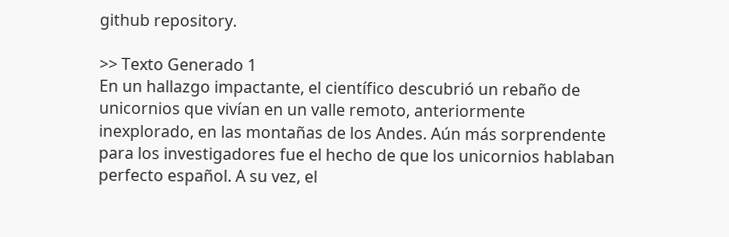github repository.

>> Texto Generado 1
En un hallazgo impactante, el científico descubrió un rebaño de unicornios que vivían en un valle remoto, anteriormente inexplorado, en las montañas de los Andes. Aún más sorprendente para los investigadores fue el hecho de que los unicornios hablaban perfecto español. A su vez, el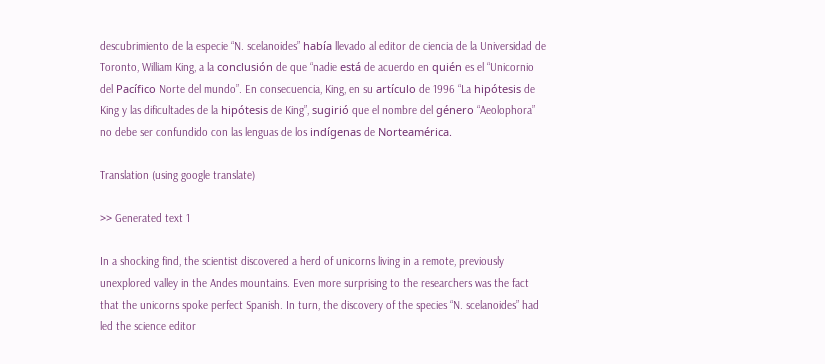descubrimiento de la especie “N. scelanoides” había llevado al editor de ciencia de la Universidad de Toronto, William King, a la conclusión de que “nadie está de acuerdo en quién es el “Unicornio del Pacífico Norte del mundo”. En consecuencia, King, en su artículo de 1996 “La hipótesis de King y las dificultades de la hipótesis de King”, sugirió que el nombre del género “Aeolophora” no debe ser confundido con las lenguas de los indígenas de Norteamérica.

Translation (using google translate)

>> Generated text 1

In a shocking find, the scientist discovered a herd of unicorns living in a remote, previously unexplored valley in the Andes mountains. Even more surprising to the researchers was the fact that the unicorns spoke perfect Spanish. In turn, the discovery of the species “N. scelanoides” had led the science editor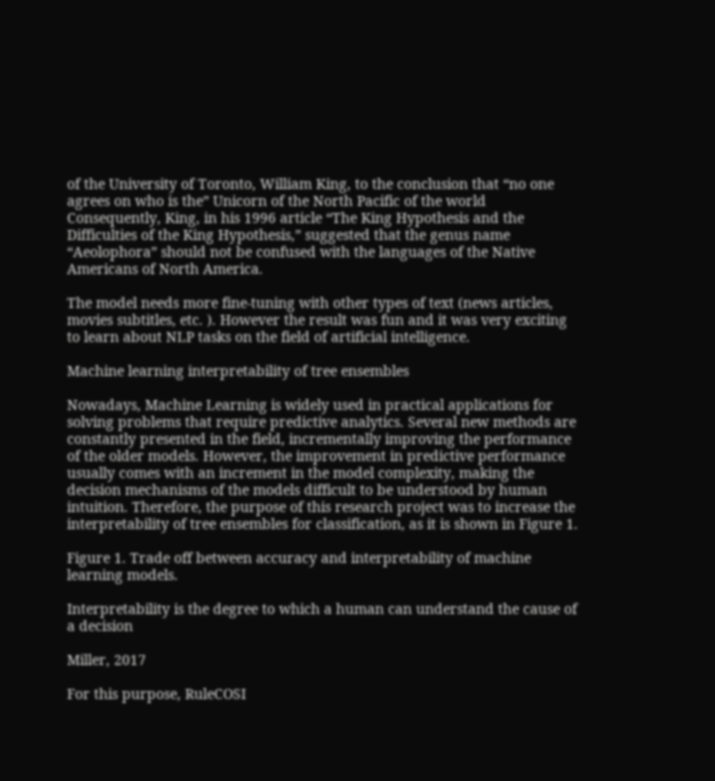of the University of Toronto, William King, to the conclusion that “no one agrees on who is the” Unicorn of the North Pacific of the world Consequently, King, in his 1996 article “The King Hypothesis and the Difficulties of the King Hypothesis,” suggested that the genus name “Aeolophora” should not be confused with the languages of the Native Americans of North America.

The model needs more fine-tuning with other types of text (news articles, movies subtitles, etc. ). However the result was fun and it was very exciting to learn about NLP tasks on the field of artificial intelligence.

Machine learning interpretability of tree ensembles

Nowadays, Machine Learning is widely used in practical applications for solving problems that require predictive analytics. Several new methods are constantly presented in the field, incrementally improving the performance of the older models. However, the improvement in predictive performance usually comes with an increment in the model complexity, making the decision mechanisms of the models difficult to be understood by human intuition. Therefore, the purpose of this research project was to increase the interpretability of tree ensembles for classification, as it is shown in Figure 1.

Figure 1. Trade off between accuracy and interpretability of machine learning models.

Interpretability is the degree to which a human can understand the cause of a decision

Miller, 2017

For this purpose, RuleCOSI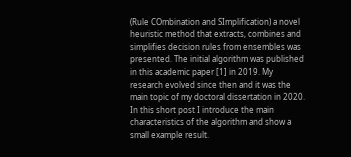(Rule COmbination and SImplification) a novel heuristic method that extracts, combines and simplifies decision rules from ensembles was presented. The initial algorithm was published in this academic paper [1] in 2019. My research evolved since then and it was the main topic of my doctoral dissertation in 2020. In this short post I introduce the main characteristics of the algorithm and show a small example result.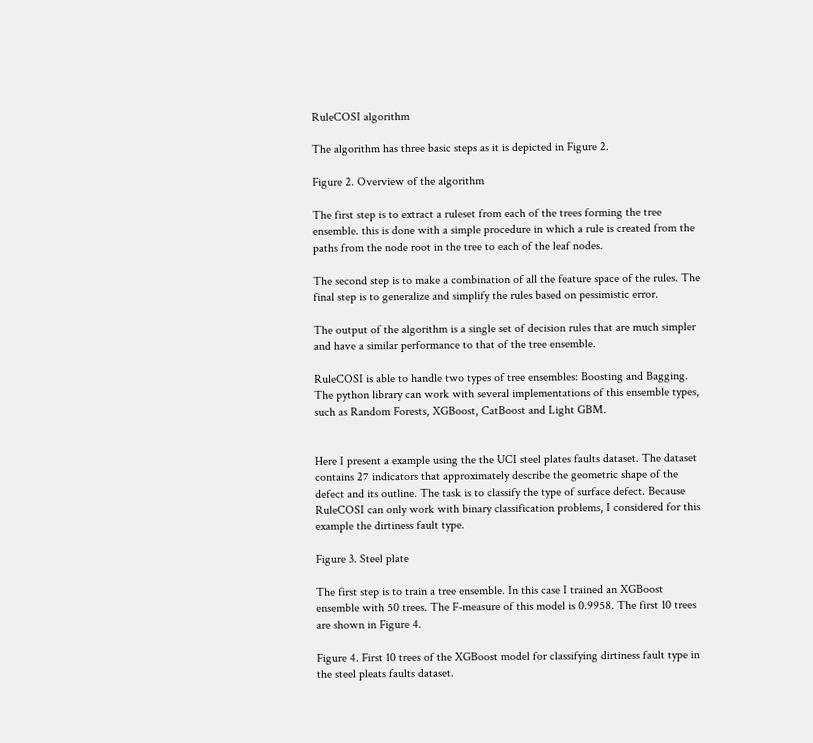RuleCOSI algorithm

The algorithm has three basic steps as it is depicted in Figure 2.

Figure 2. Overview of the algorithm

The first step is to extract a ruleset from each of the trees forming the tree ensemble. this is done with a simple procedure in which a rule is created from the paths from the node root in the tree to each of the leaf nodes.

The second step is to make a combination of all the feature space of the rules. The final step is to generalize and simplify the rules based on pessimistic error.

The output of the algorithm is a single set of decision rules that are much simpler and have a similar performance to that of the tree ensemble.

RuleCOSI is able to handle two types of tree ensembles: Boosting and Bagging. The python library can work with several implementations of this ensemble types, such as Random Forests, XGBoost, CatBoost and Light GBM.


Here I present a example using the the UCI steel plates faults dataset. The dataset contains 27 indicators that approximately describe the geometric shape of the defect and its outline. The task is to classify the type of surface defect. Because RuleCOSI can only work with binary classification problems, I considered for this example the dirtiness fault type.

Figure 3. Steel plate

The first step is to train a tree ensemble. In this case I trained an XGBoost ensemble with 50 trees. The F-measure of this model is 0.9958. The first 10 trees are shown in Figure 4.

Figure 4. First 10 trees of the XGBoost model for classifying dirtiness fault type in the steel pleats faults dataset.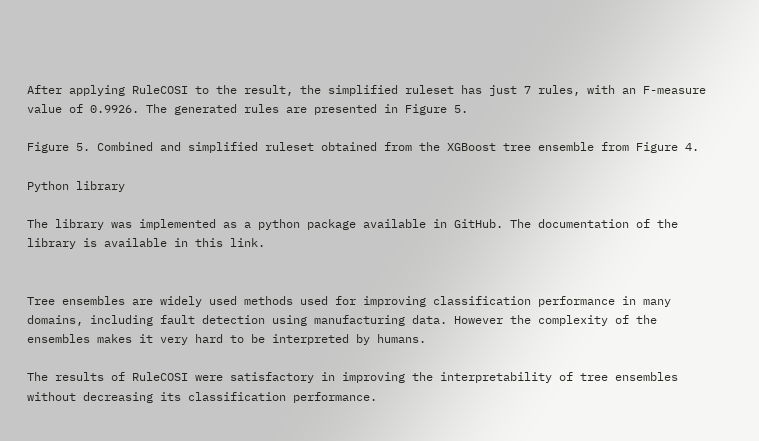After applying RuleCOSI to the result, the simplified ruleset has just 7 rules, with an F-measure value of 0.9926. The generated rules are presented in Figure 5.

Figure 5. Combined and simplified ruleset obtained from the XGBoost tree ensemble from Figure 4.

Python library

The library was implemented as a python package available in GitHub. The documentation of the library is available in this link.


Tree ensembles are widely used methods used for improving classification performance in many domains, including fault detection using manufacturing data. However the complexity of the ensembles makes it very hard to be interpreted by humans.

The results of RuleCOSI were satisfactory in improving the interpretability of tree ensembles without decreasing its classification performance.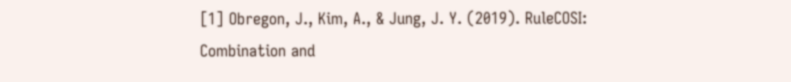[1] Obregon, J., Kim, A., & Jung, J. Y. (2019). RuleCOSI: Combination and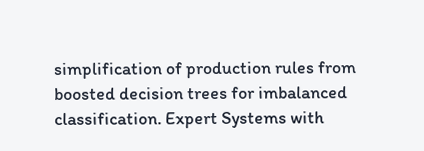simplification of production rules from boosted decision trees for imbalanced classification. Expert Systems with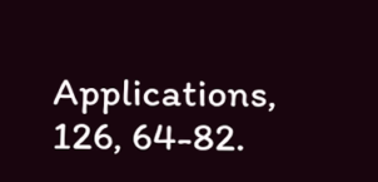Applications, 126, 64-82.